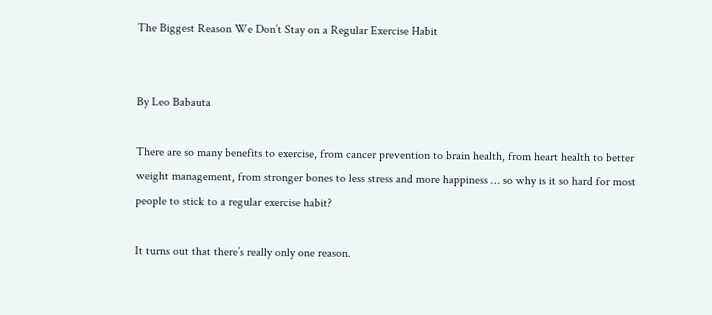The Biggest Reason We Don’t Stay on a Regular Exercise Habit


By Leo Babauta

There are so many benefits to exercise, from cancer prevention to brain health, from heart health to better weight management, from stronger bones to less stress and more happiness … so why is it so hard for most people to stick to a regular exercise habit?

It turns out that there’s really only one reason.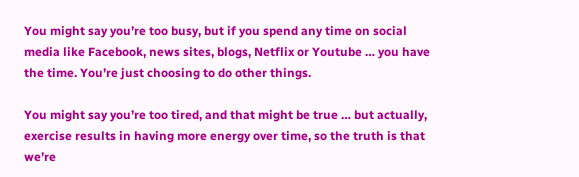You might say you’re too busy, but if you spend any time on social media like Facebook, news sites, blogs, Netflix or Youtube … you have the time. You’re just choosing to do other things.

You might say you’re too tired, and that might be true … but actually, exercise results in having more energy over time, so the truth is that we’re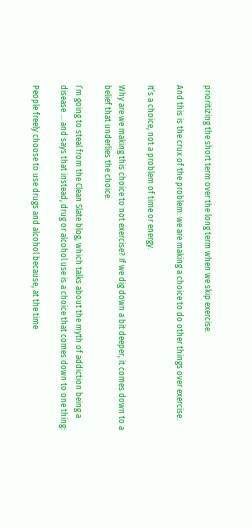prioritizing the short term over the long term when we skip exercise.

And this is the crux of the problem: we are making a choice to do other things over exercise.

It’s a choice, not a problem of time or energy.

Why are we making this choice to not exercise? If we dig down a bit deeper, it comes down to a belief that underlies the choice.

I’m going to steal from the Clean Slate blog, which talks about the myth of addiction being a disease … and says that instead, drug or alcohol use is a choice that comes down to one thing:

People freely choose to use drugs and alcohol because, at the time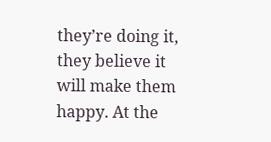they’re doing it, they believe it will make them happy. At the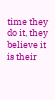time they do it, they believe it is their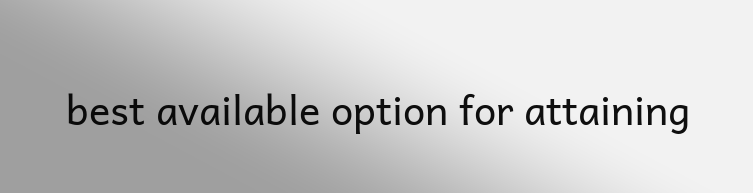best available option for attaining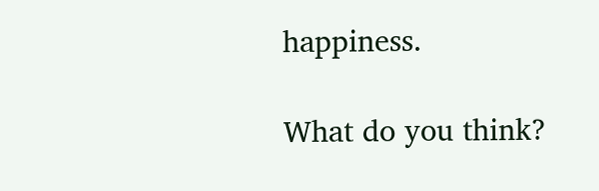happiness.

What do you think?